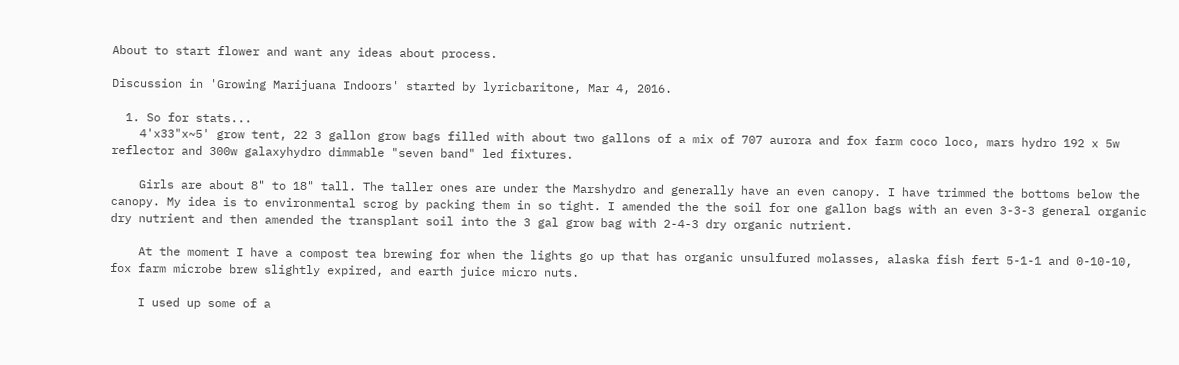About to start flower and want any ideas about process.

Discussion in 'Growing Marijuana Indoors' started by lyricbaritone, Mar 4, 2016.

  1. So for stats...
    4'x33"x~5' grow tent, 22 3 gallon grow bags filled with about two gallons of a mix of 707 aurora and fox farm coco loco, mars hydro 192 x 5w reflector and 300w galaxyhydro dimmable "seven band" led fixtures.

    Girls are about 8" to 18" tall. The taller ones are under the Marshydro and generally have an even canopy. I have trimmed the bottoms below the canopy. My idea is to environmental scrog by packing them in so tight. I amended the the soil for one gallon bags with an even 3-3-3 general organic dry nutrient and then amended the transplant soil into the 3 gal grow bag with 2-4-3 dry organic nutrient.

    At the moment I have a compost tea brewing for when the lights go up that has organic unsulfured molasses, alaska fish fert 5-1-1 and 0-10-10, fox farm microbe brew slightly expired, and earth juice micro nuts.

    I used up some of a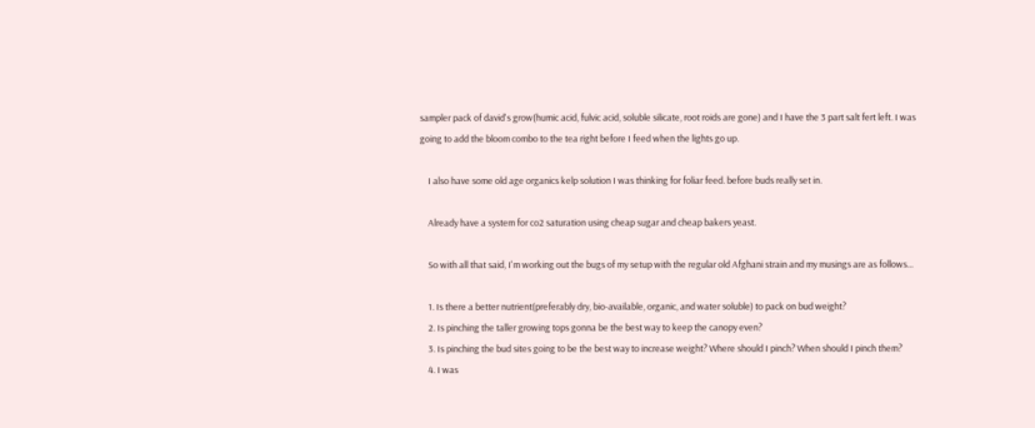sampler pack of david's grow(humic acid, fulvic acid, soluble silicate, root roids are gone) and I have the 3 part salt fert left. I was going to add the bloom combo to the tea right before I feed when the lights go up.

    I also have some old age organics kelp solution I was thinking for foliar feed. before buds really set in.

    Already have a system for co2 saturation using cheap sugar and cheap bakers yeast.

    So with all that said, I'm working out the bugs of my setup with the regular old Afghani strain and my musings are as follows...

    1. Is there a better nutrient(preferably dry, bio-available, organic, and water soluble) to pack on bud weight?
    2. Is pinching the taller growing tops gonna be the best way to keep the canopy even?
    3. Is pinching the bud sites going to be the best way to increase weight? Where should I pinch? When should I pinch them?
    4. I was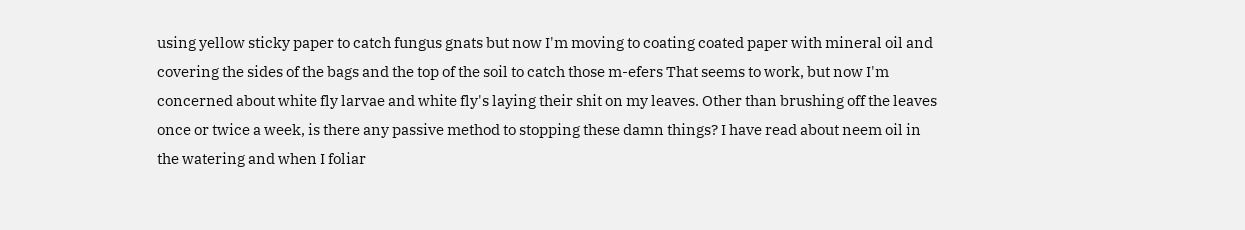using yellow sticky paper to catch fungus gnats but now I'm moving to coating coated paper with mineral oil and covering the sides of the bags and the top of the soil to catch those m-efers That seems to work, but now I'm concerned about white fly larvae and white fly's laying their shit on my leaves. Other than brushing off the leaves once or twice a week, is there any passive method to stopping these damn things? I have read about neem oil in the watering and when I foliar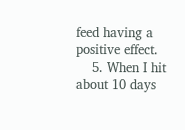feed having a positive effect.
    5. When I hit about 10 days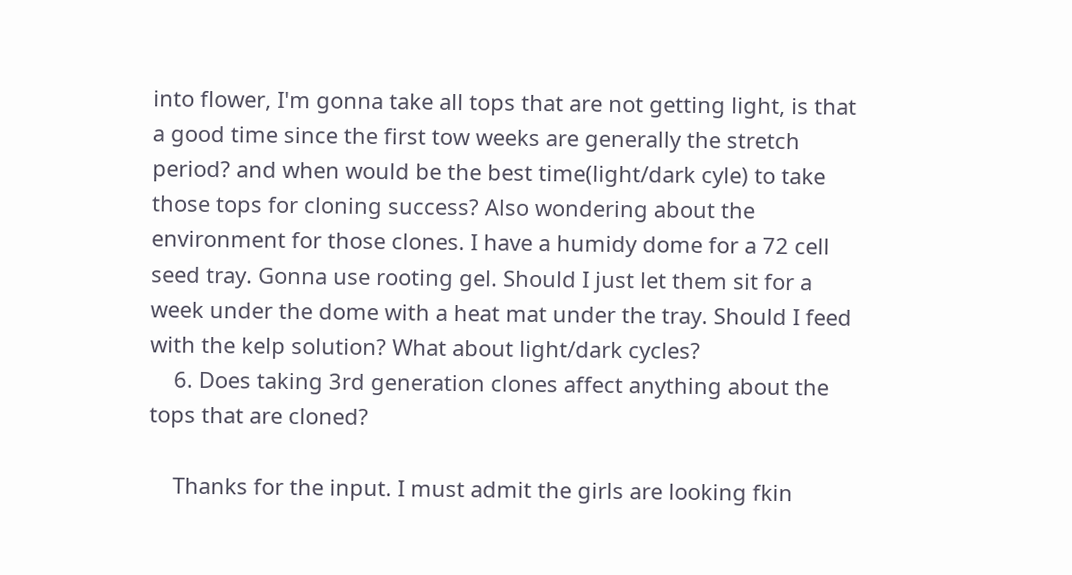into flower, I'm gonna take all tops that are not getting light, is that a good time since the first tow weeks are generally the stretch period? and when would be the best time(light/dark cyle) to take those tops for cloning success? Also wondering about the environment for those clones. I have a humidy dome for a 72 cell seed tray. Gonna use rooting gel. Should I just let them sit for a week under the dome with a heat mat under the tray. Should I feed with the kelp solution? What about light/dark cycles?
    6. Does taking 3rd generation clones affect anything about the tops that are cloned?

    Thanks for the input. I must admit the girls are looking fkin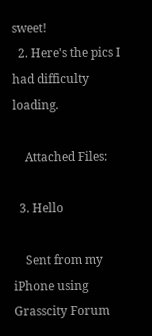sweet!
  2. Here's the pics I had difficulty loading.

    Attached Files:

  3. Hello

    Sent from my iPhone using Grasscity Forum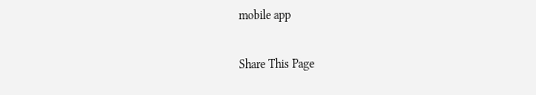mobile app

Share This Page